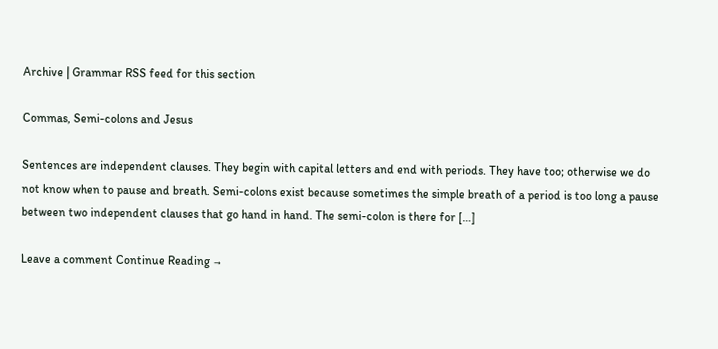Archive | Grammar RSS feed for this section

Commas, Semi-colons and Jesus

Sentences are independent clauses. They begin with capital letters and end with periods. They have too; otherwise we do not know when to pause and breath. Semi-colons exist because sometimes the simple breath of a period is too long a pause between two independent clauses that go hand in hand. The semi-colon is there for […]

Leave a comment Continue Reading →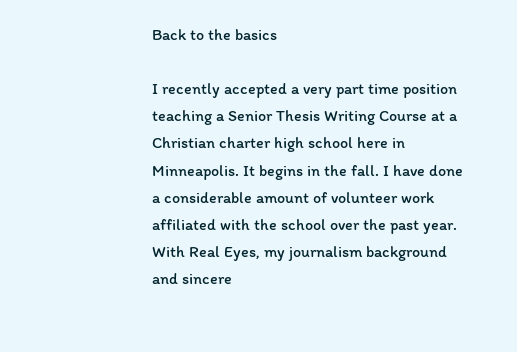Back to the basics

I recently accepted a very part time position teaching a Senior Thesis Writing Course at a Christian charter high school here in Minneapolis. It begins in the fall. I have done a considerable amount of volunteer work affiliated with the school over the past year. With Real Eyes, my journalism background and sincere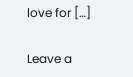love for […]

Leave a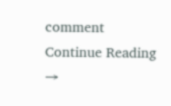comment Continue Reading →